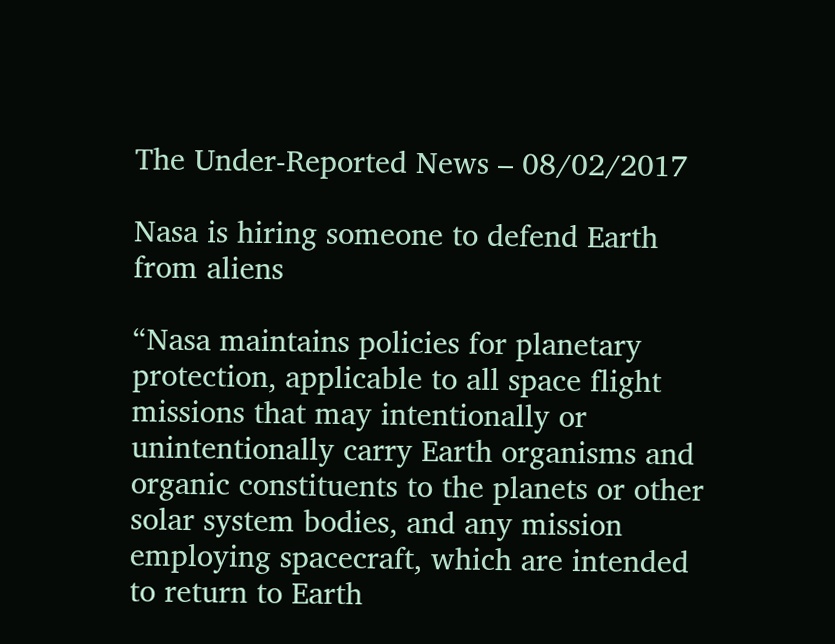The Under-Reported News – 08/02/2017

Nasa is hiring someone to defend Earth from aliens

“Nasa maintains policies for planetary protection, applicable to all space flight missions that may intentionally or unintentionally carry Earth organisms and organic constituents to the planets or other solar system bodies, and any mission employing spacecraft, which are intended to return to Earth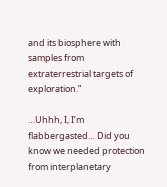and its biosphere with samples from extraterrestrial targets of exploration.”

…Uhhh, I, I’m flabbergasted… Did you know we needed protection from interplanetary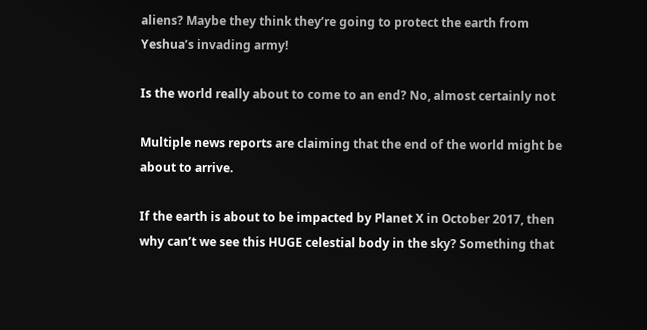aliens? Maybe they think they’re going to protect the earth from Yeshua’s invading army!

Is the world really about to come to an end? No, almost certainly not

Multiple news reports are claiming that the end of the world might be about to arrive.

If the earth is about to be impacted by Planet X in October 2017, then why can’t we see this HUGE celestial body in the sky? Something that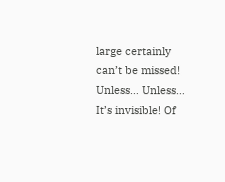large certainly can’t be missed! Unless… Unless… It’s invisible! Of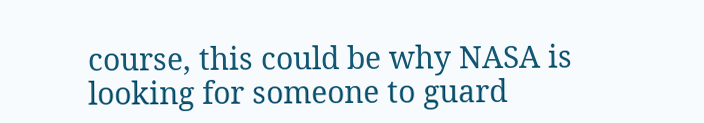course, this could be why NASA is looking for someone to guard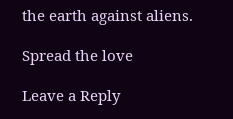the earth against aliens.

Spread the love

Leave a Reply